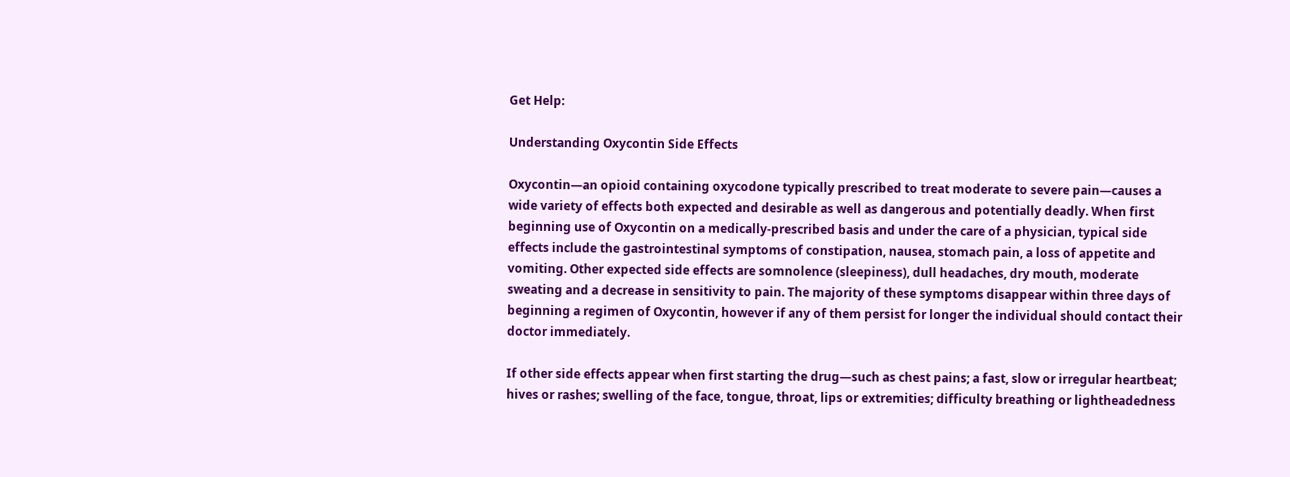Get Help:

Understanding Oxycontin Side Effects

Oxycontin—an opioid containing oxycodone typically prescribed to treat moderate to severe pain—causes a wide variety of effects both expected and desirable as well as dangerous and potentially deadly. When first beginning use of Oxycontin on a medically-prescribed basis and under the care of a physician, typical side effects include the gastrointestinal symptoms of constipation, nausea, stomach pain, a loss of appetite and vomiting. Other expected side effects are somnolence (sleepiness), dull headaches, dry mouth, moderate sweating and a decrease in sensitivity to pain. The majority of these symptoms disappear within three days of beginning a regimen of Oxycontin, however if any of them persist for longer the individual should contact their doctor immediately.

If other side effects appear when first starting the drug—such as chest pains; a fast, slow or irregular heartbeat; hives or rashes; swelling of the face, tongue, throat, lips or extremities; difficulty breathing or lightheadedness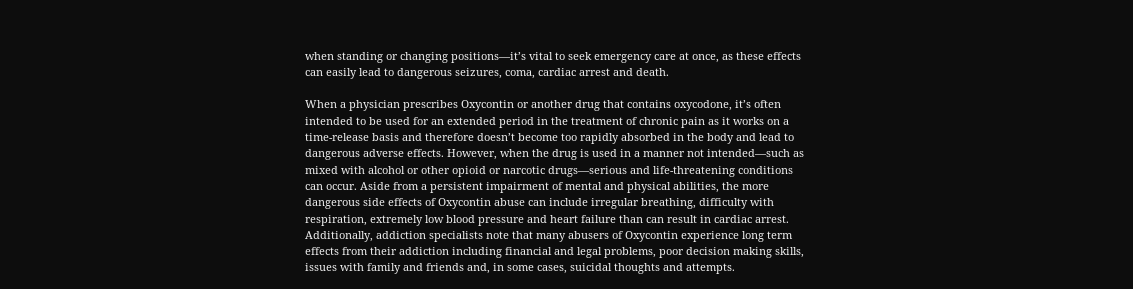when standing or changing positions—it’s vital to seek emergency care at once, as these effects can easily lead to dangerous seizures, coma, cardiac arrest and death.

When a physician prescribes Oxycontin or another drug that contains oxycodone, it’s often intended to be used for an extended period in the treatment of chronic pain as it works on a time-release basis and therefore doesn’t become too rapidly absorbed in the body and lead to dangerous adverse effects. However, when the drug is used in a manner not intended—such as mixed with alcohol or other opioid or narcotic drugs—serious and life-threatening conditions can occur. Aside from a persistent impairment of mental and physical abilities, the more dangerous side effects of Oxycontin abuse can include irregular breathing, difficulty with respiration, extremely low blood pressure and heart failure than can result in cardiac arrest. Additionally, addiction specialists note that many abusers of Oxycontin experience long term effects from their addiction including financial and legal problems, poor decision making skills, issues with family and friends and, in some cases, suicidal thoughts and attempts.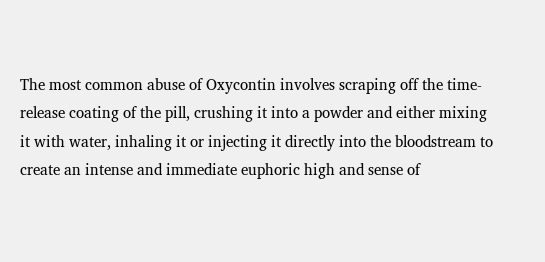The most common abuse of Oxycontin involves scraping off the time-release coating of the pill, crushing it into a powder and either mixing it with water, inhaling it or injecting it directly into the bloodstream to create an intense and immediate euphoric high and sense of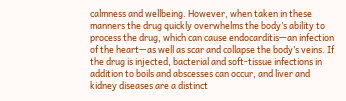calmness and wellbeing. However, when taken in these manners the drug quickly overwhelms the body’s ability to process the drug, which can cause endocarditis—an infection of the heart—as well as scar and collapse the body’s veins. If the drug is injected, bacterial and soft-tissue infections in addition to boils and abscesses can occur, and liver and kidney diseases are a distinct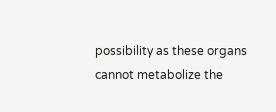possibility as these organs cannot metabolize the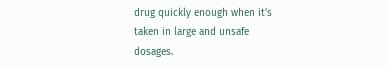drug quickly enough when it’s taken in large and unsafe dosages.